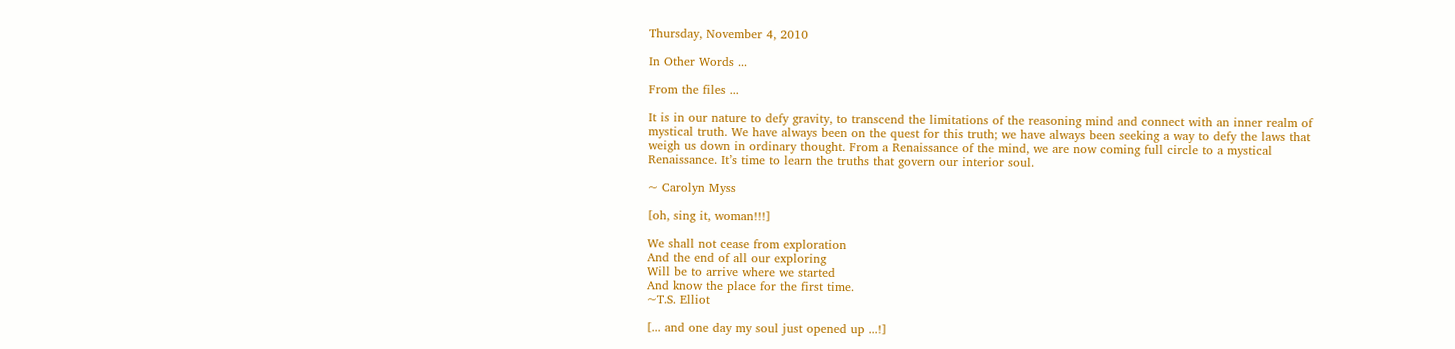Thursday, November 4, 2010

In Other Words ...

From the files ...

It is in our nature to defy gravity, to transcend the limitations of the reasoning mind and connect with an inner realm of mystical truth. We have always been on the quest for this truth; we have always been seeking a way to defy the laws that weigh us down in ordinary thought. From a Renaissance of the mind, we are now coming full circle to a mystical Renaissance. It’s time to learn the truths that govern our interior soul.

~ Carolyn Myss

[oh, sing it, woman!!!]

We shall not cease from exploration
And the end of all our exploring
Will be to arrive where we started
And know the place for the first time.
~T.S. Elliot

[... and one day my soul just opened up ...!]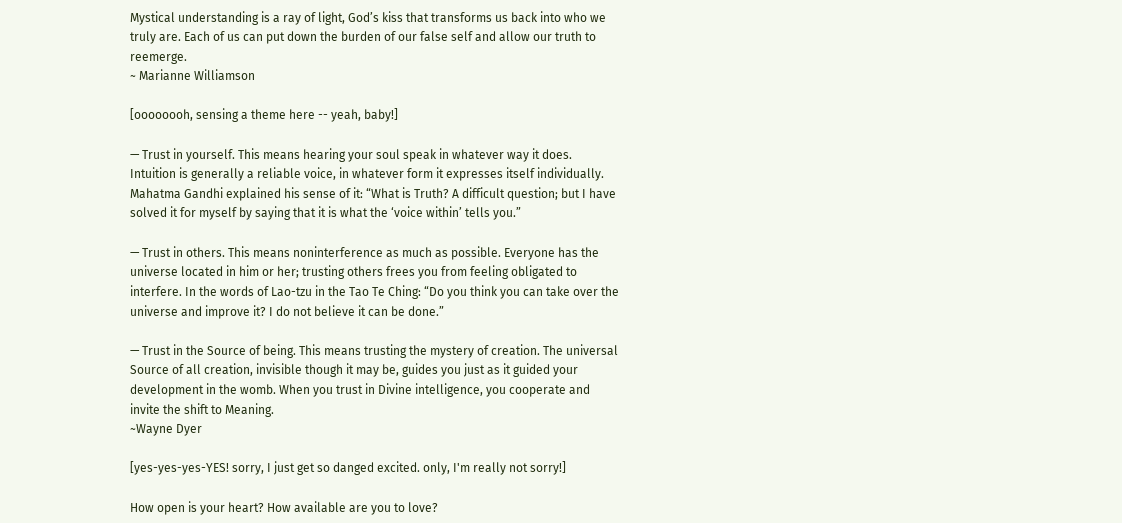Mystical understanding is a ray of light, God’s kiss that transforms us back into who we truly are. Each of us can put down the burden of our false self and allow our truth to reemerge.
~ Marianne Williamson

[oooooooh, sensing a theme here -- yeah, baby!]

— Trust in yourself. This means hearing your soul speak in whatever way it does. Intuition is generally a reliable voice, in whatever form it expresses itself individually. Mahatma Gandhi explained his sense of it: “What is Truth? A difficult question; but I have solved it for myself by saying that it is what the ‘voice within’ tells you.”

— Trust in others. This means noninterference as much as possible. Everyone has the universe located in him or her; trusting others frees you from feeling obligated to interfere. In the words of Lao-tzu in the Tao Te Ching: “Do you think you can take over the universe and improve it? I do not believe it can be done.”

— Trust in the Source of being. This means trusting the mystery of creation. The universal Source of all creation, invisible though it may be, guides you just as it guided your development in the womb. When you trust in Divine intelligence, you cooperate and invite the shift to Meaning.
~Wayne Dyer

[yes-yes-yes-YES! sorry, I just get so danged excited. only, I'm really not sorry!]

How open is your heart? How available are you to love?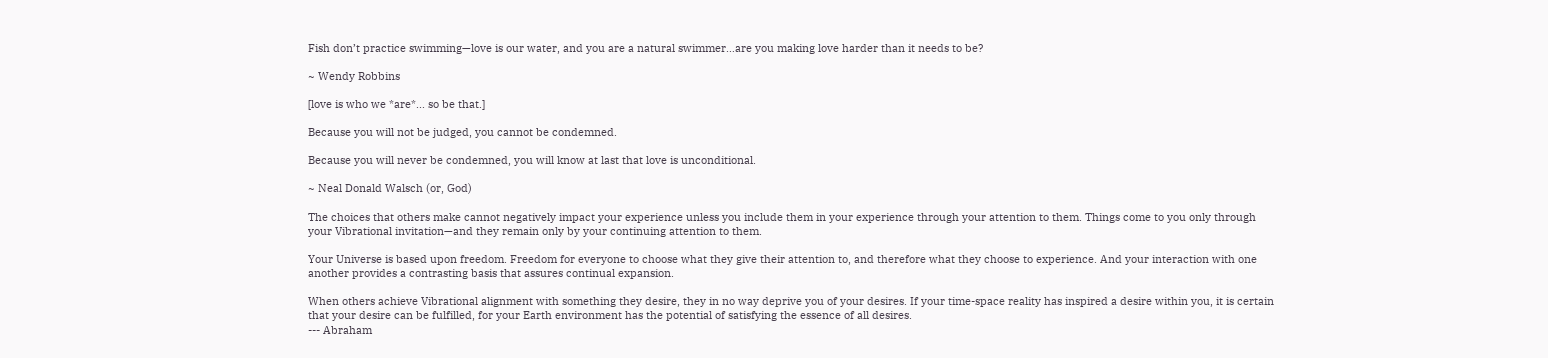Fish don’t practice swimming—love is our water, and you are a natural swimmer…are you making love harder than it needs to be?

~ Wendy Robbins

[love is who we *are*... so be that.]

Because you will not be judged, you cannot be condemned.

Because you will never be condemned, you will know at last that love is unconditional.

~ Neal Donald Walsch (or, God)

The choices that others make cannot negatively impact your experience unless you include them in your experience through your attention to them. Things come to you only through your Vibrational invitation—and they remain only by your continuing attention to them.

Your Universe is based upon freedom. Freedom for everyone to choose what they give their attention to, and therefore what they choose to experience. And your interaction with one another provides a contrasting basis that assures continual expansion.

When others achieve Vibrational alignment with something they desire, they in no way deprive you of your desires. If your time-space reality has inspired a desire within you, it is certain that your desire can be fulfilled, for your Earth environment has the potential of satisfying the essence of all desires.
--- Abraham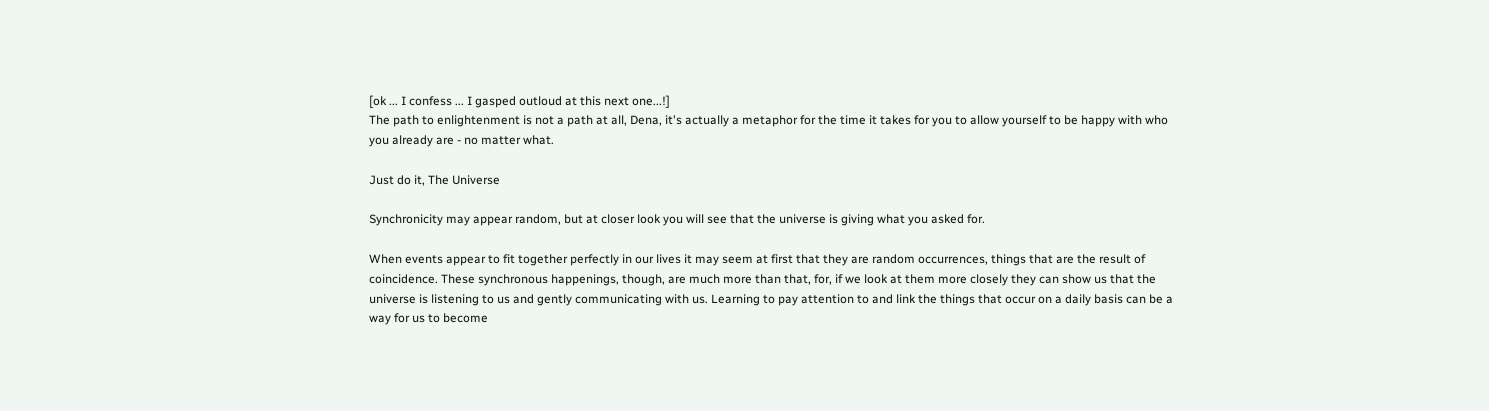[ok ... I confess ... I gasped outloud at this next one...!]
The path to enlightenment is not a path at all, Dena, it's actually a metaphor for the time it takes for you to allow yourself to be happy with who you already are - no matter what.

Just do it, The Universe

Synchronicity may appear random, but at closer look you will see that the universe is giving what you asked for.

When events appear to fit together perfectly in our lives it may seem at first that they are random occurrences, things that are the result of coincidence. These synchronous happenings, though, are much more than that, for, if we look at them more closely they can show us that the universe is listening to us and gently communicating with us. Learning to pay attention to and link the things that occur on a daily basis can be a way for us to become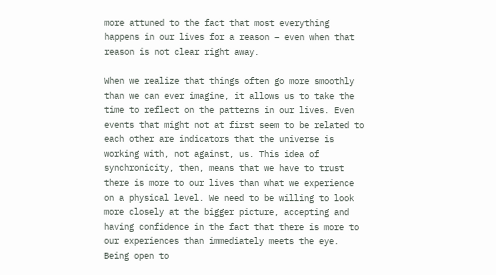more attuned to the fact that most everything happens in our lives for a reason – even when that reason is not clear right away.

When we realize that things often go more smoothly than we can ever imagine, it allows us to take the time to reflect on the patterns in our lives. Even events that might not at first seem to be related to each other are indicators that the universe is working with, not against, us. This idea of synchronicity, then, means that we have to trust there is more to our lives than what we experience on a physical level. We need to be willing to look more closely at the bigger picture, accepting and having confidence in the fact that there is more to our experiences than immediately meets the eye. Being open to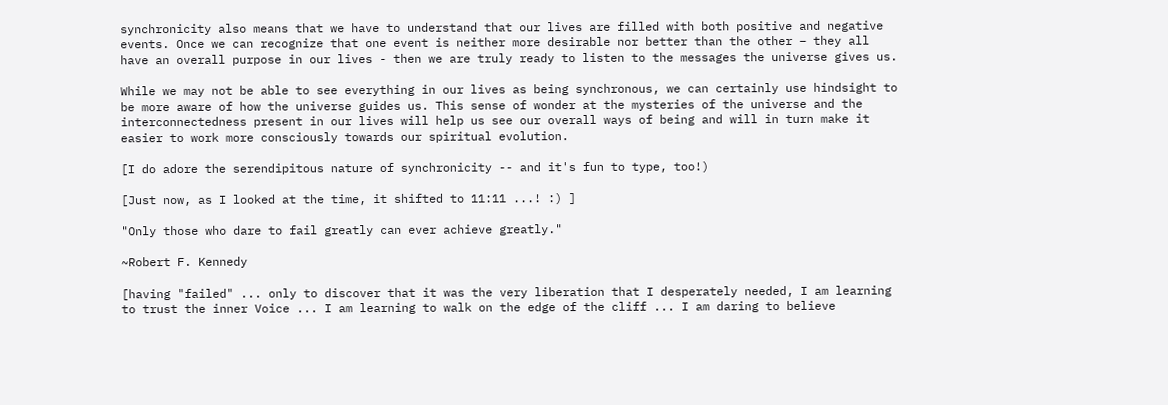synchronicity also means that we have to understand that our lives are filled with both positive and negative events. Once we can recognize that one event is neither more desirable nor better than the other – they all have an overall purpose in our lives - then we are truly ready to listen to the messages the universe gives us.

While we may not be able to see everything in our lives as being synchronous, we can certainly use hindsight to be more aware of how the universe guides us. This sense of wonder at the mysteries of the universe and the interconnectedness present in our lives will help us see our overall ways of being and will in turn make it easier to work more consciously towards our spiritual evolution.

[I do adore the serendipitous nature of synchronicity -- and it's fun to type, too!)

[Just now, as I looked at the time, it shifted to 11:11 ...! :) ]

"Only those who dare to fail greatly can ever achieve greatly."

~Robert F. Kennedy

[having "failed" ... only to discover that it was the very liberation that I desperately needed, I am learning to trust the inner Voice ... I am learning to walk on the edge of the cliff ... I am daring to believe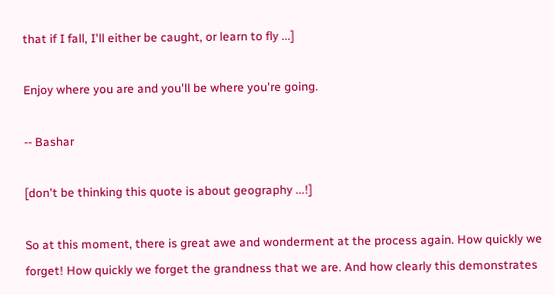that if I fall, I'll either be caught, or learn to fly ...]

Enjoy where you are and you'll be where you're going.

-- Bashar

[don't be thinking this quote is about geography ...!]

So at this moment, there is great awe and wonderment at the process again. How quickly we forget! How quickly we forget the grandness that we are. And how clearly this demonstrates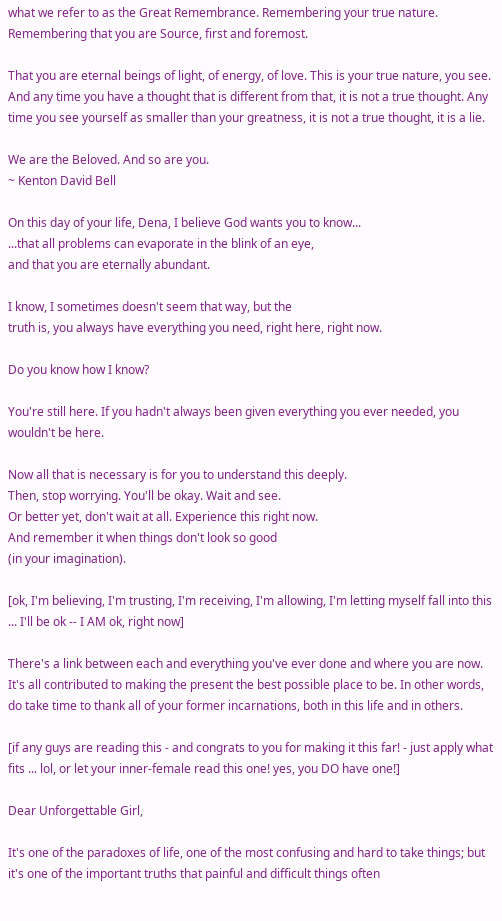what we refer to as the Great Remembrance. Remembering your true nature. Remembering that you are Source, first and foremost.

That you are eternal beings of light, of energy, of love. This is your true nature, you see. And any time you have a thought that is different from that, it is not a true thought. Any time you see yourself as smaller than your greatness, it is not a true thought, it is a lie.

We are the Beloved. And so are you.
~ Kenton David Bell

On this day of your life, Dena, I believe God wants you to know...
...that all problems can evaporate in the blink of an eye,
and that you are eternally abundant.

I know, I sometimes doesn't seem that way, but the
truth is, you always have everything you need, right here, right now.

Do you know how I know?

You're still here. If you hadn't always been given everything you ever needed, you wouldn't be here.

Now all that is necessary is for you to understand this deeply.
Then, stop worrying. You'll be okay. Wait and see.
Or better yet, don't wait at all. Experience this right now.
And remember it when things don't look so good
(in your imagination).

[ok, I'm believing, I'm trusting, I'm receiving, I'm allowing, I'm letting myself fall into this ... I'll be ok -- I AM ok, right now]

There's a link between each and everything you've ever done and where you are now. It's all contributed to making the present the best possible place to be. In other words, do take time to thank all of your former incarnations, both in this life and in others.

[if any guys are reading this - and congrats to you for making it this far! - just apply what fits ... lol, or let your inner-female read this one! yes, you DO have one!]

Dear Unforgettable Girl,

It's one of the paradoxes of life, one of the most confusing and hard to take things; but it's one of the important truths that painful and difficult things often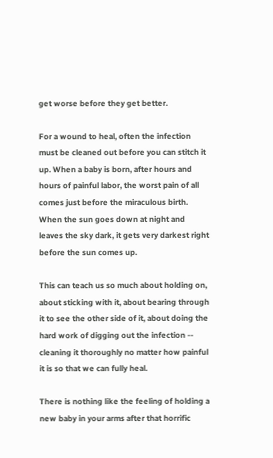get worse before they get better.

For a wound to heal, often the infection must be cleaned out before you can stitch it up. When a baby is born, after hours and hours of painful labor, the worst pain of all comes just before the miraculous birth. When the sun goes down at night and leaves the sky dark, it gets very darkest right before the sun comes up.

This can teach us so much about holding on, about sticking with it, about bearing through it to see the other side of it, about doing the hard work of digging out the infection -- cleaning it thoroughly no matter how painful it is so that we can fully heal.

There is nothing like the feeling of holding a new baby in your arms after that horrific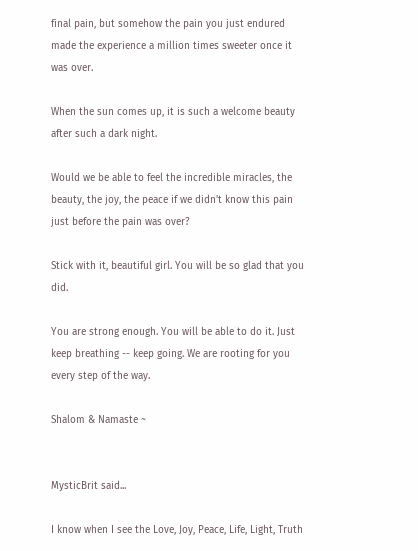final pain, but somehow the pain you just endured made the experience a million times sweeter once it was over.

When the sun comes up, it is such a welcome beauty after such a dark night.

Would we be able to feel the incredible miracles, the beauty, the joy, the peace if we didn't know this pain just before the pain was over?

Stick with it, beautiful girl. You will be so glad that you did.

You are strong enough. You will be able to do it. Just keep breathing -- keep going. We are rooting for you every step of the way.

Shalom & Namaste ~


MysticBrit said...

I know when I see the Love, Joy, Peace, Life, Light, Truth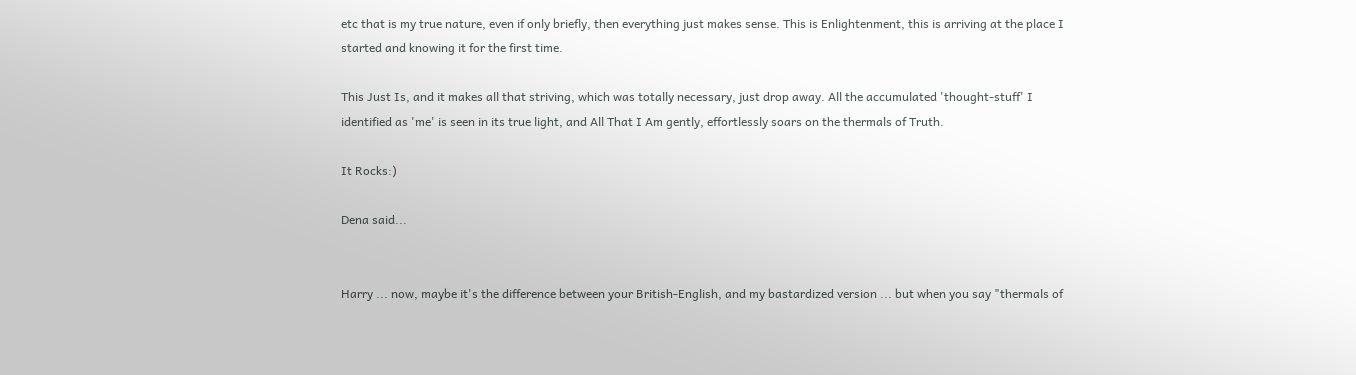etc that is my true nature, even if only briefly, then everything just makes sense. This is Enlightenment, this is arriving at the place I started and knowing it for the first time.

This Just Is, and it makes all that striving, which was totally necessary, just drop away. All the accumulated 'thought-stuff' I identified as 'me' is seen in its true light, and All That I Am gently, effortlessly soars on the thermals of Truth.

It Rocks:)

Dena said...


Harry ... now, maybe it's the difference between your British-English, and my bastardized version ... but when you say "thermals of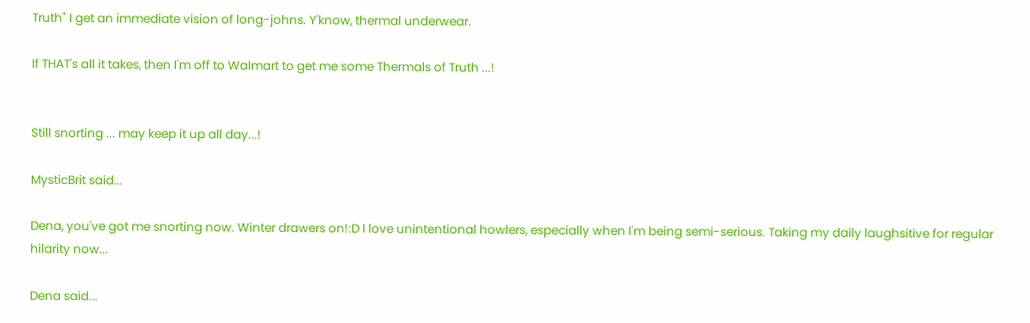Truth" I get an immediate vision of long-johns. Y'know, thermal underwear.

If THAT's all it takes, then I'm off to Walmart to get me some Thermals of Truth ...!


Still snorting ... may keep it up all day...!

MysticBrit said...

Dena, you've got me snorting now. Winter drawers on!:D I love unintentional howlers, especially when I'm being semi-serious. Taking my daily laughsitive for regular hilarity now...

Dena said...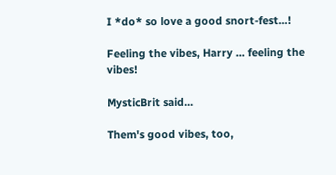I *do* so love a good snort-fest...!

Feeling the vibes, Harry ... feeling the vibes!

MysticBrit said...

Them's good vibes, too,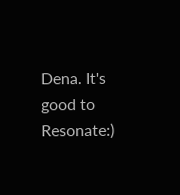Dena. It's good to Resonate:)